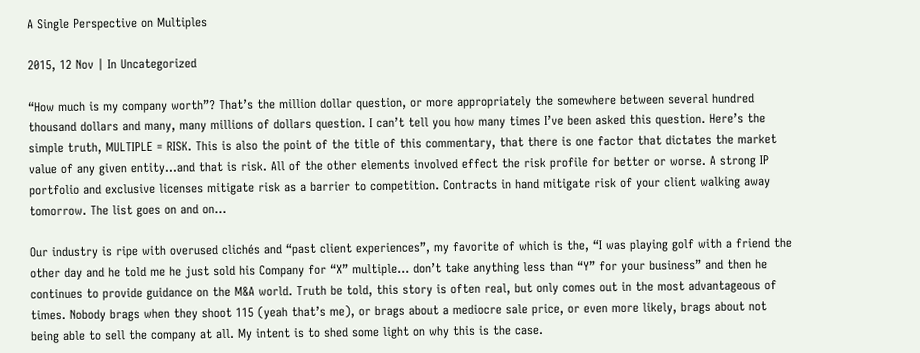A Single Perspective on Multiples

2015, 12 Nov | In Uncategorized

“How much is my company worth”? That’s the million dollar question, or more appropriately the somewhere between several hundred thousand dollars and many, many millions of dollars question. I can’t tell you how many times I’ve been asked this question. Here’s the simple truth, MULTIPLE = RISK. This is also the point of the title of this commentary, that there is one factor that dictates the market value of any given entity…and that is risk. All of the other elements involved effect the risk profile for better or worse. A strong IP portfolio and exclusive licenses mitigate risk as a barrier to competition. Contracts in hand mitigate risk of your client walking away tomorrow. The list goes on and on…

Our industry is ripe with overused clichés and “past client experiences”, my favorite of which is the, “I was playing golf with a friend the other day and he told me he just sold his Company for “X” multiple… don’t take anything less than “Y” for your business” and then he continues to provide guidance on the M&A world. Truth be told, this story is often real, but only comes out in the most advantageous of times. Nobody brags when they shoot 115 (yeah that’s me), or brags about a mediocre sale price, or even more likely, brags about not being able to sell the company at all. My intent is to shed some light on why this is the case.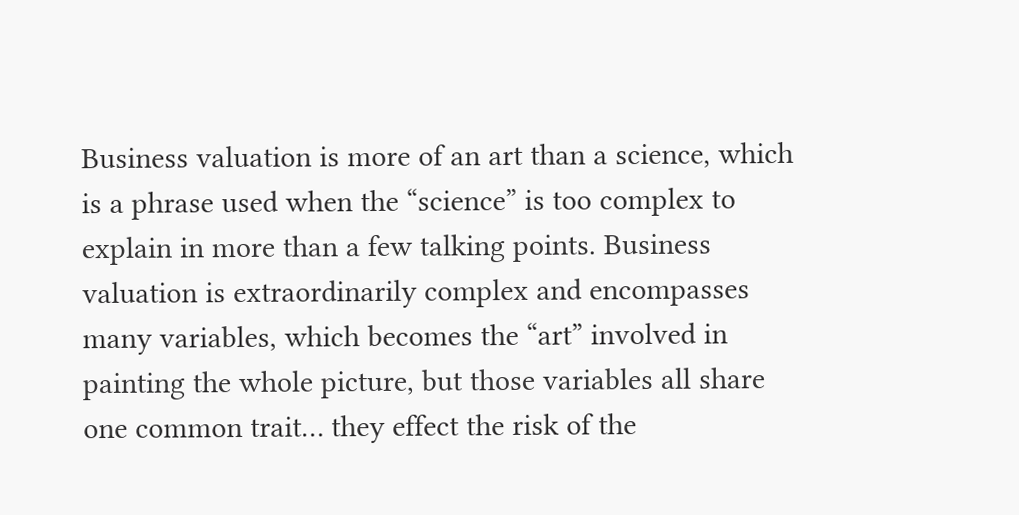Business valuation is more of an art than a science, which is a phrase used when the “science” is too complex to explain in more than a few talking points. Business valuation is extraordinarily complex and encompasses many variables, which becomes the “art” involved in painting the whole picture, but those variables all share one common trait… they effect the risk of the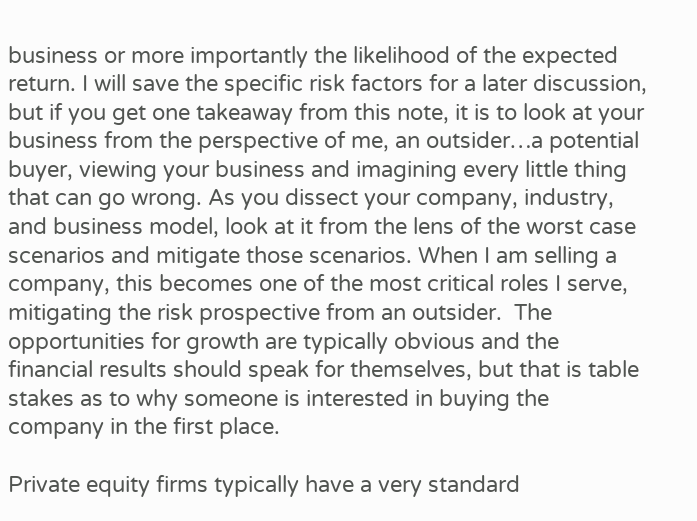business or more importantly the likelihood of the expected return. I will save the specific risk factors for a later discussion, but if you get one takeaway from this note, it is to look at your business from the perspective of me, an outsider…a potential buyer, viewing your business and imagining every little thing that can go wrong. As you dissect your company, industry, and business model, look at it from the lens of the worst case scenarios and mitigate those scenarios. When I am selling a company, this becomes one of the most critical roles I serve, mitigating the risk prospective from an outsider.  The opportunities for growth are typically obvious and the financial results should speak for themselves, but that is table stakes as to why someone is interested in buying the company in the first place.

Private equity firms typically have a very standard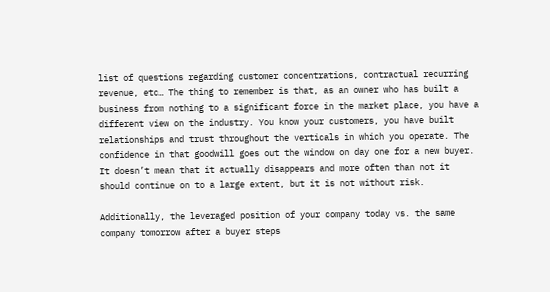list of questions regarding customer concentrations, contractual recurring revenue, etc… The thing to remember is that, as an owner who has built a business from nothing to a significant force in the market place, you have a different view on the industry. You know your customers, you have built relationships and trust throughout the verticals in which you operate. The confidence in that goodwill goes out the window on day one for a new buyer. It doesn’t mean that it actually disappears and more often than not it should continue on to a large extent, but it is not without risk.

Additionally, the leveraged position of your company today vs. the same company tomorrow after a buyer steps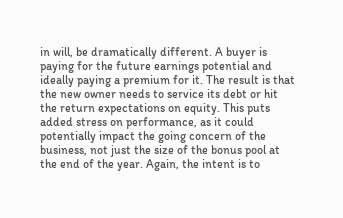in will, be dramatically different. A buyer is paying for the future earnings potential and ideally paying a premium for it. The result is that the new owner needs to service its debt or hit the return expectations on equity. This puts added stress on performance, as it could potentially impact the going concern of the business, not just the size of the bonus pool at the end of the year. Again, the intent is to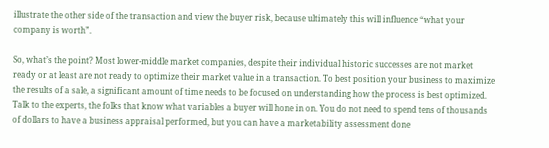illustrate the other side of the transaction and view the buyer risk, because ultimately this will influence “what your company is worth”.

So, what’s the point? Most lower-middle market companies, despite their individual historic successes are not market ready or at least are not ready to optimize their market value in a transaction. To best position your business to maximize the results of a sale, a significant amount of time needs to be focused on understanding how the process is best optimized. Talk to the experts, the folks that know what variables a buyer will hone in on. You do not need to spend tens of thousands of dollars to have a business appraisal performed, but you can have a marketability assessment done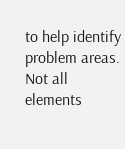to help identify problem areas. Not all elements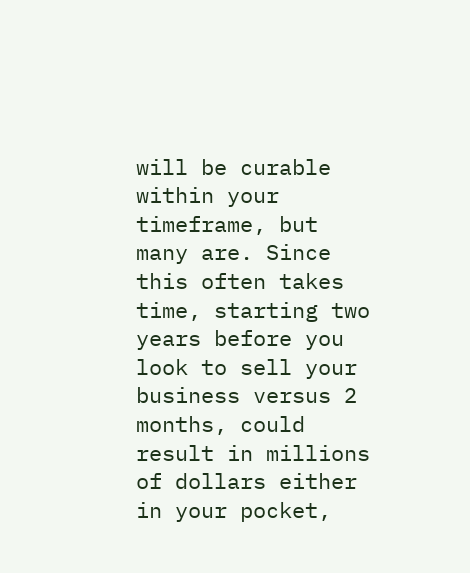will be curable within your timeframe, but many are. Since this often takes time, starting two years before you look to sell your business versus 2 months, could result in millions of dollars either in your pocket,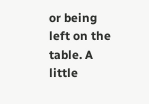or being left on the table. A little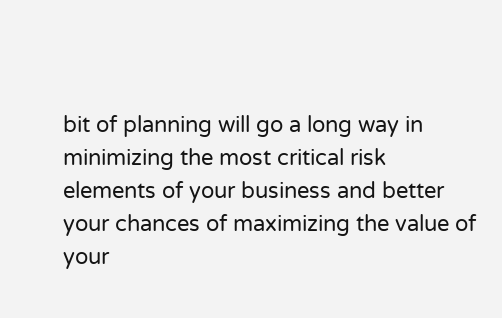bit of planning will go a long way in minimizing the most critical risk elements of your business and better your chances of maximizing the value of your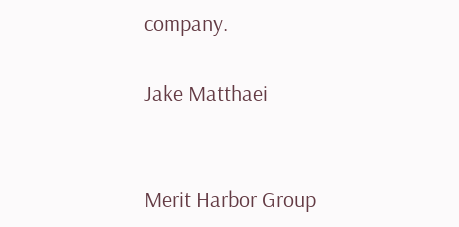company.

Jake Matthaei


Merit Harbor Group